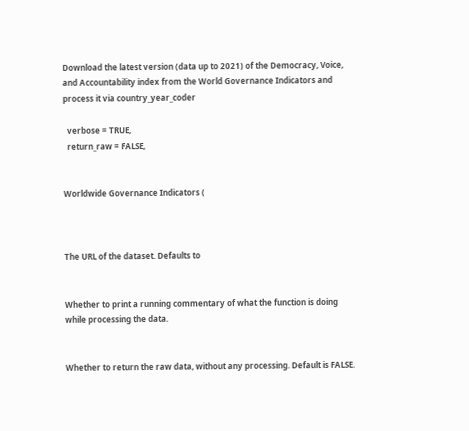Download the latest version (data up to 2021) of the Democracy, Voice, and Accountability index from the World Governance Indicators and process it via country_year_coder

  verbose = TRUE,
  return_raw = FALSE,


Worldwide Governance Indicators (



The URL of the dataset. Defaults to


Whether to print a running commentary of what the function is doing while processing the data.


Whether to return the raw data, without any processing. Default is FALSE.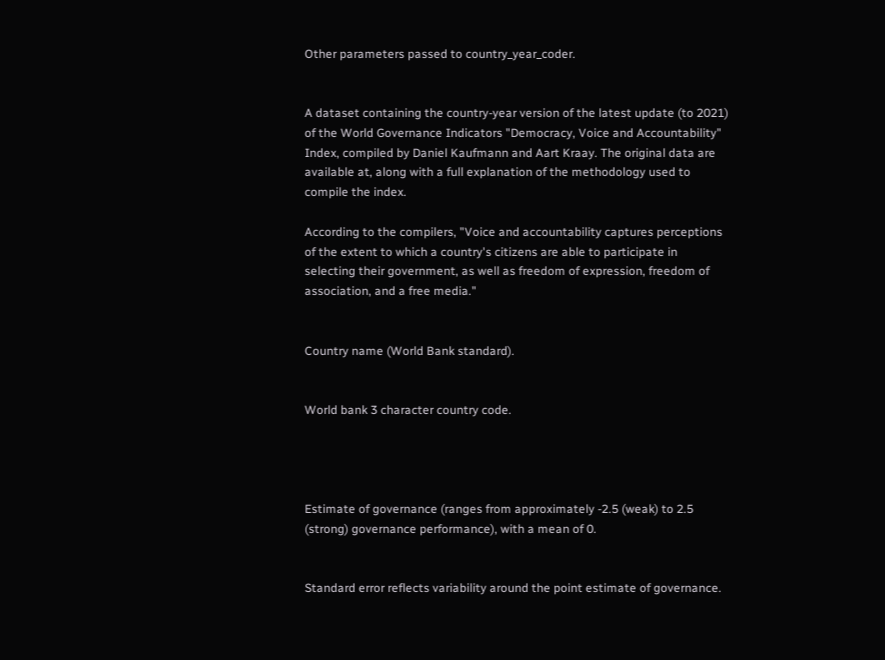Other parameters passed to country_year_coder.


A dataset containing the country-year version of the latest update (to 2021) of the World Governance Indicators "Democracy, Voice and Accountability" Index, compiled by Daniel Kaufmann and Aart Kraay. The original data are available at, along with a full explanation of the methodology used to compile the index.

According to the compilers, "Voice and accountability captures perceptions of the extent to which a country's citizens are able to participate in selecting their government, as well as freedom of expression, freedom of association, and a free media."


Country name (World Bank standard).


World bank 3 character country code.




Estimate of governance (ranges from approximately -2.5 (weak) to 2.5 (strong) governance performance), with a mean of 0.


Standard error reflects variability around the point estimate of governance.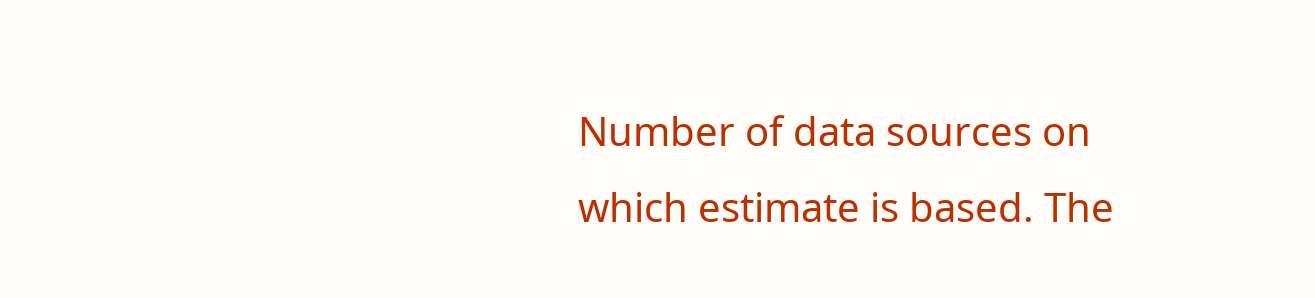Number of data sources on which estimate is based. The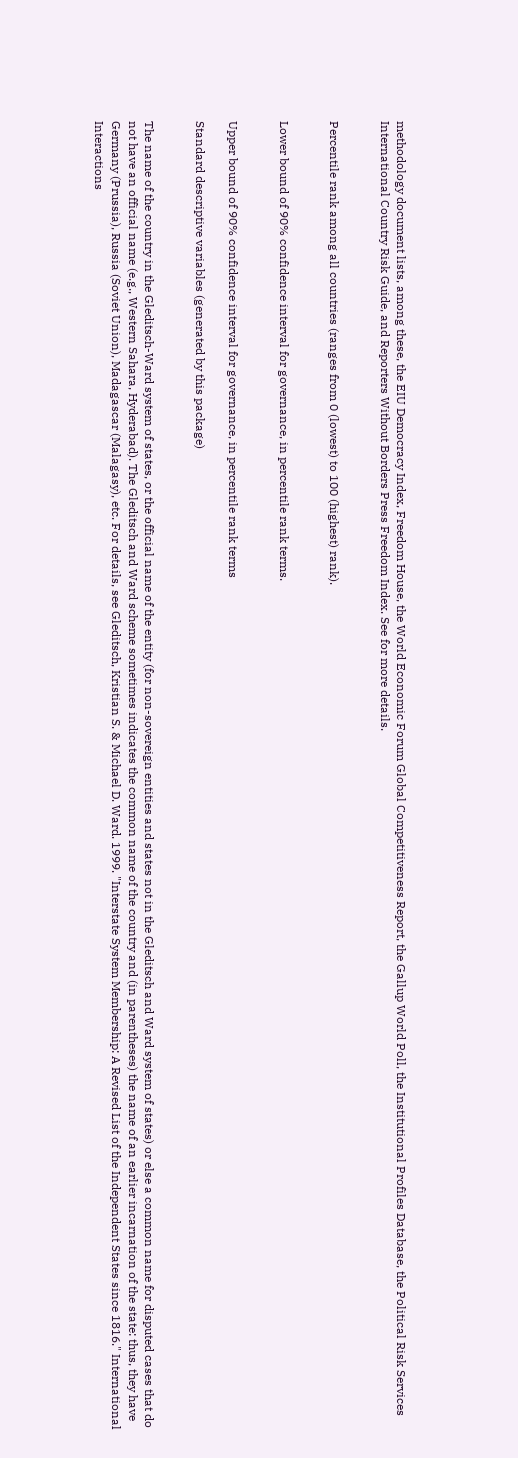methodology document lists, among these, the EIU Democracy Index, Freedom House, the World Economic Forum Global Competitiveness Report, the Gallup World Poll, the Institutional Profiles Database, the Political Risk Services International Country Risk Guide, and Reporters Without Borders Press Freedom Index. See for more details.


Percentile rank among all countries (ranges from 0 (lowest) to 100 (highest) rank).


Lower bound of 90% confidence interval for governance, in percentile rank terms.


Upper bound of 90% confidence interval for governance, in percentile rank terms

Standard descriptive variables (generated by this package)


The name of the country in the Gleditsch-Ward system of states, or the official name of the entity (for non-sovereign entities and states not in the Gleditsch and Ward system of states) or else a common name for disputed cases that do not have an official name (e.g., Western Sahara, Hyderabad). The Gleditsch and Ward scheme sometimes indicates the common name of the country and (in parentheses) the name of an earlier incarnation of the state: thus, they have Germany (Prussia), Russia (Soviet Union), Madagascar (Malagasy), etc. For details, see Gleditsch, Kristian S. & Michael D. Ward. 1999. "Interstate System Membership: A Revised List of the Independent States since 1816." International Interactions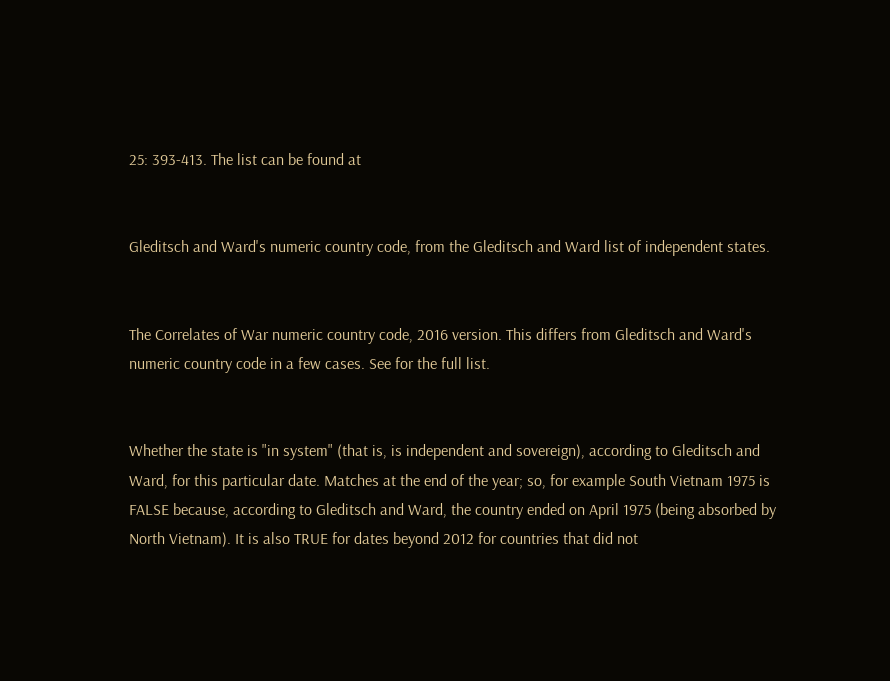25: 393-413. The list can be found at


Gleditsch and Ward's numeric country code, from the Gleditsch and Ward list of independent states.


The Correlates of War numeric country code, 2016 version. This differs from Gleditsch and Ward's numeric country code in a few cases. See for the full list.


Whether the state is "in system" (that is, is independent and sovereign), according to Gleditsch and Ward, for this particular date. Matches at the end of the year; so, for example South Vietnam 1975 is FALSE because, according to Gleditsch and Ward, the country ended on April 1975 (being absorbed by North Vietnam). It is also TRUE for dates beyond 2012 for countries that did not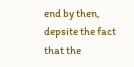end by then, depsite the fact that the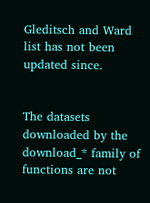Gleditsch and Ward list has not been updated since.


The datasets downloaded by the download_* family of functions are not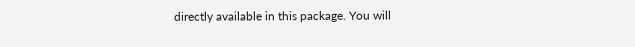directly available in this package. You will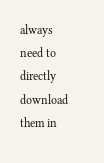always need to directly download them in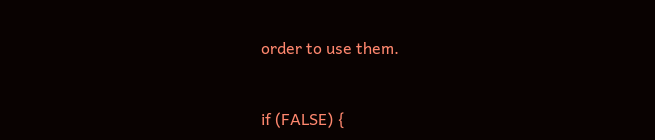order to use them.


if (FALSE) {